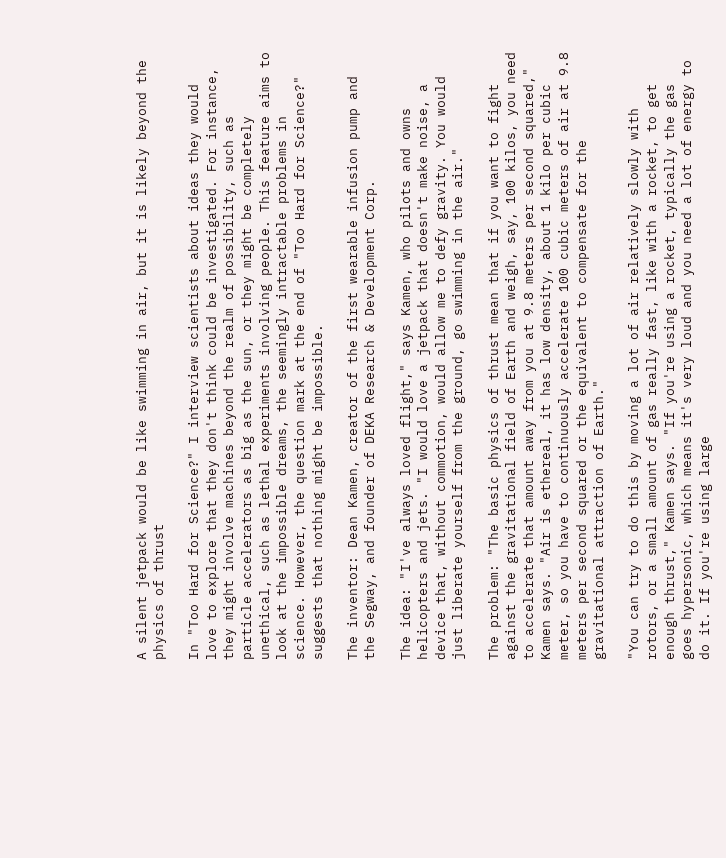A silent jetpack would be like swimming in air, but it is likely beyond the physics of thrust

In "Too Hard for Science?" I interview scientists about ideas they would love to explore that they don't think could be investigated. For instance, they might involve machines beyond the realm of possibility, such as particle accelerators as big as the sun, or they might be completely unethical, such as lethal experiments involving people. This feature aims to look at the impossible dreams, the seemingly intractable problems in science. However, the question mark at the end of "Too Hard for Science?" suggests that nothing might be impossible.

The inventor: Dean Kamen, creator of the first wearable infusion pump and the Segway, and founder of DEKA Research & Development Corp.

The idea: "I've always loved flight," says Kamen, who pilots and owns helicopters and jets. "I would love a jetpack that doesn't make noise, a device that, without commotion, would allow me to defy gravity. You would just liberate yourself from the ground, go swimming in the air."

The problem: "The basic physics of thrust mean that if you want to fight against the gravitational field of Earth and weigh, say, 100 kilos, you need to accelerate that amount away from you at 9.8 meters per second squared," Kamen says. "Air is ethereal, it has low density, about 1 kilo per cubic meter, so you have to continuously accelerate 100 cubic meters of air at 9.8 meters per second squared or the equivalent to compensate for the gravitational attraction of Earth."

"You can try to do this by moving a lot of air relatively slowly with rotors, or a small amount of gas really fast, like with a rocket, to get enough thrust," Kamen says. "If you're using a rocket, typically the gas goes hypersonic, which means it's very loud and you need a lot of energy to do it. If you're using large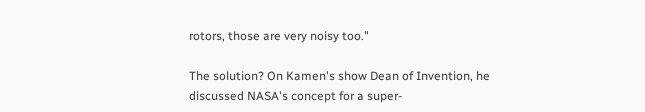rotors, those are very noisy too."

The solution? On Kamen's show Dean of Invention, he discussed NASA's concept for a super-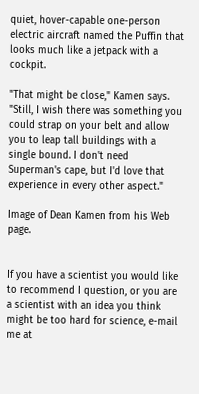quiet, hover-capable one-person electric aircraft named the Puffin that looks much like a jetpack with a cockpit.

"That might be close," Kamen says. "Still, I wish there was something you could strap on your belt and allow you to leap tall buildings with a single bound. I don't need Superman's cape, but I'd love that experience in every other aspect."

Image of Dean Kamen from his Web page.


If you have a scientist you would like to recommend I question, or you are a scientist with an idea you think might be too hard for science, e-mail me at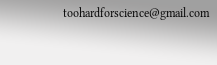toohardforscience@gmail.com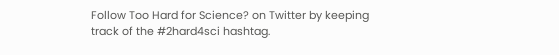Follow Too Hard for Science? on Twitter by keeping track of the #2hard4sci hashtag.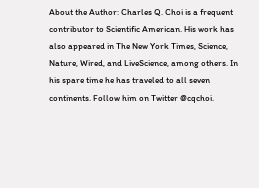About the Author: Charles Q. Choi is a frequent contributor to Scientific American. His work has also appeared in The New York Times, Science, Nature, Wired, and LiveScience, among others. In his spare time he has traveled to all seven continents. Follow him on Twitter @cqchoi.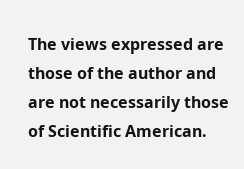The views expressed are those of the author and are not necessarily those of Scientific American.